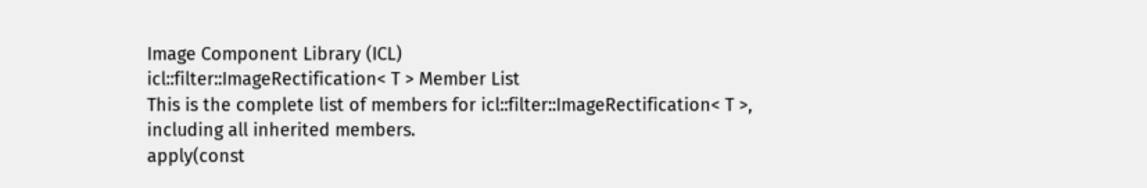Image Component Library (ICL)
icl::filter::ImageRectification< T > Member List
This is the complete list of members for icl::filter::ImageRectification< T >, including all inherited members.
apply(const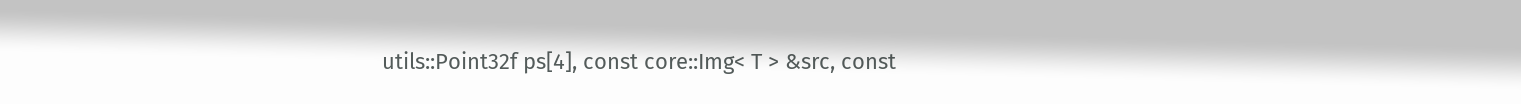utils::Point32f ps[4], const core::Img< T > &src, const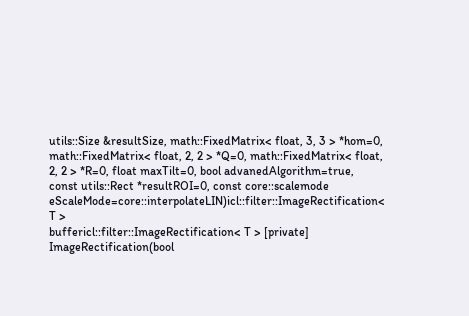utils::Size &resultSize, math::FixedMatrix< float, 3, 3 > *hom=0, math::FixedMatrix< float, 2, 2 > *Q=0, math::FixedMatrix< float, 2, 2 > *R=0, float maxTilt=0, bool advanedAlgorithm=true, const utils::Rect *resultROI=0, const core::scalemode eScaleMode=core::interpolateLIN)icl::filter::ImageRectification< T >
buffericl::filter::ImageRectification< T > [private]
ImageRectification(bool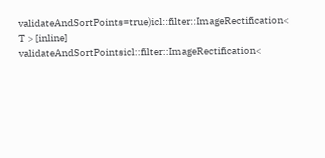validateAndSortPoints=true)icl::filter::ImageRectification< T > [inline]
validateAndSortPointsicl::filter::ImageRectification<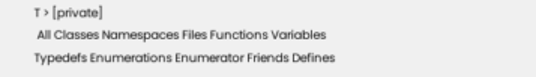T > [private]
 All Classes Namespaces Files Functions Variables Typedefs Enumerations Enumerator Friends Defines